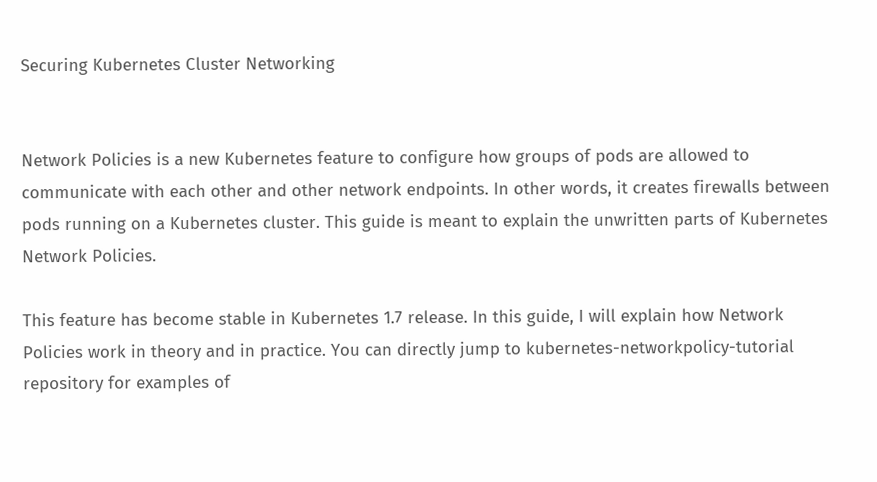Securing Kubernetes Cluster Networking


Network Policies is a new Kubernetes feature to configure how groups of pods are allowed to communicate with each other and other network endpoints. In other words, it creates firewalls between pods running on a Kubernetes cluster. This guide is meant to explain the unwritten parts of Kubernetes Network Policies.

This feature has become stable in Kubernetes 1.7 release. In this guide, I will explain how Network Policies work in theory and in practice. You can directly jump to kubernetes-networkpolicy-tutorial repository for examples of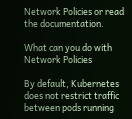Network Policies or read the documentation.

What can you do with Network Policies

By default, Kubernetes does not restrict traffic between pods running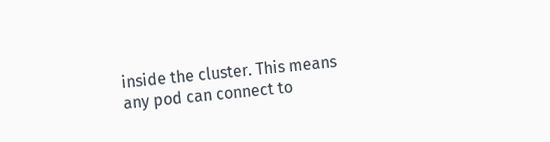inside the cluster. This means any pod can connect to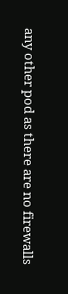any other pod as there are no firewalls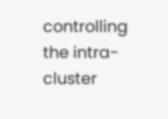controlling the intra-cluster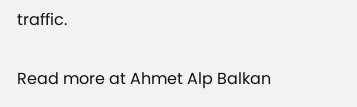traffic.

Read more at Ahmet Alp Balkan